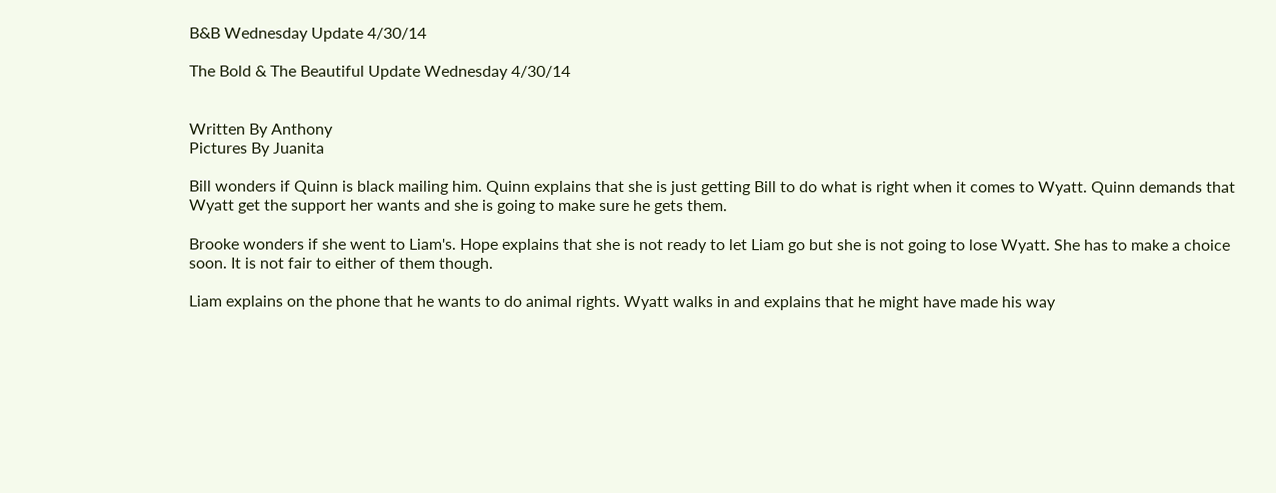B&B Wednesday Update 4/30/14

The Bold & The Beautiful Update Wednesday 4/30/14


Written By Anthony
Pictures By Juanita

Bill wonders if Quinn is black mailing him. Quinn explains that she is just getting Bill to do what is right when it comes to Wyatt. Quinn demands that Wyatt get the support her wants and she is going to make sure he gets them.

Brooke wonders if she went to Liam's. Hope explains that she is not ready to let Liam go but she is not going to lose Wyatt. She has to make a choice soon. It is not fair to either of them though.

Liam explains on the phone that he wants to do animal rights. Wyatt walks in and explains that he might have made his way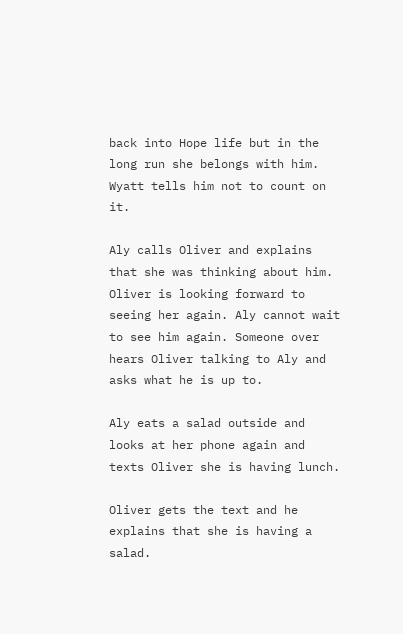back into Hope life but in the long run she belongs with him. Wyatt tells him not to count on it.

Aly calls Oliver and explains that she was thinking about him. Oliver is looking forward to seeing her again. Aly cannot wait to see him again. Someone over hears Oliver talking to Aly and asks what he is up to.

Aly eats a salad outside and looks at her phone again and texts Oliver she is having lunch.

Oliver gets the text and he explains that she is having a salad.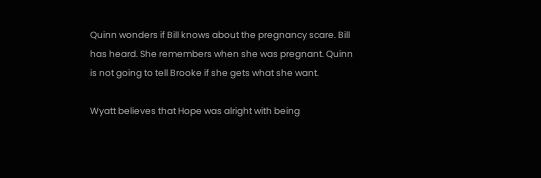Quinn wonders if Bill knows about the pregnancy scare. Bill has heard. She remembers when she was pregnant. Quinn is not going to tell Brooke if she gets what she want.

Wyatt believes that Hope was alright with being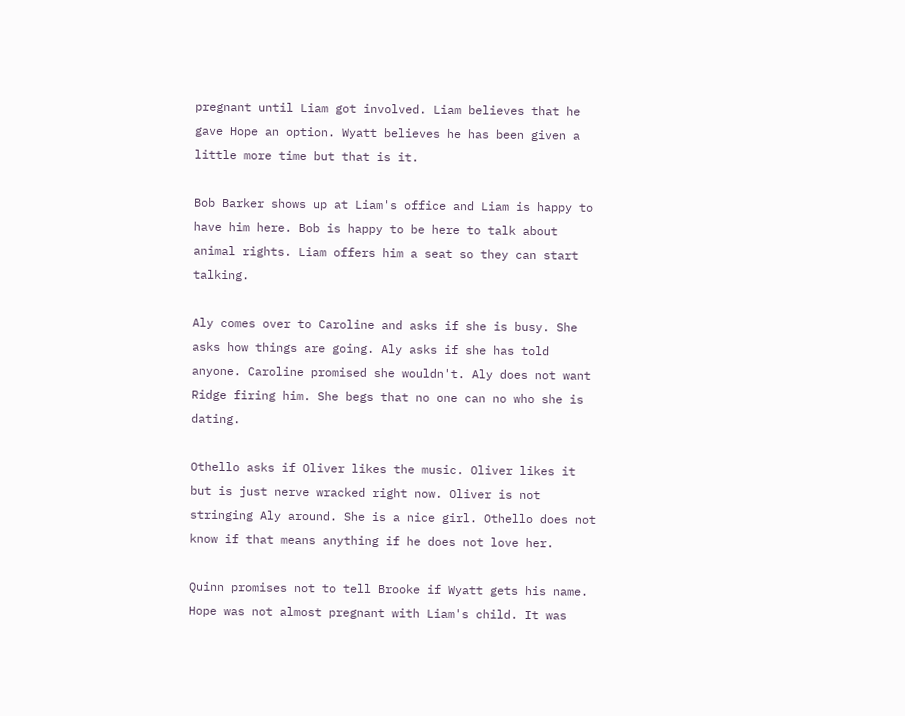pregnant until Liam got involved. Liam believes that he gave Hope an option. Wyatt believes he has been given a little more time but that is it.

Bob Barker shows up at Liam's office and Liam is happy to have him here. Bob is happy to be here to talk about animal rights. Liam offers him a seat so they can start talking.

Aly comes over to Caroline and asks if she is busy. She asks how things are going. Aly asks if she has told anyone. Caroline promised she wouldn't. Aly does not want Ridge firing him. She begs that no one can no who she is dating.

Othello asks if Oliver likes the music. Oliver likes it but is just nerve wracked right now. Oliver is not stringing Aly around. She is a nice girl. Othello does not know if that means anything if he does not love her.

Quinn promises not to tell Brooke if Wyatt gets his name. Hope was not almost pregnant with Liam's child. It was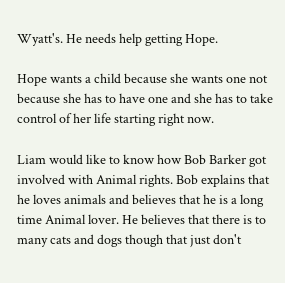Wyatt's. He needs help getting Hope.

Hope wants a child because she wants one not because she has to have one and she has to take control of her life starting right now.

Liam would like to know how Bob Barker got involved with Animal rights. Bob explains that he loves animals and believes that he is a long time Animal lover. He believes that there is to many cats and dogs though that just don't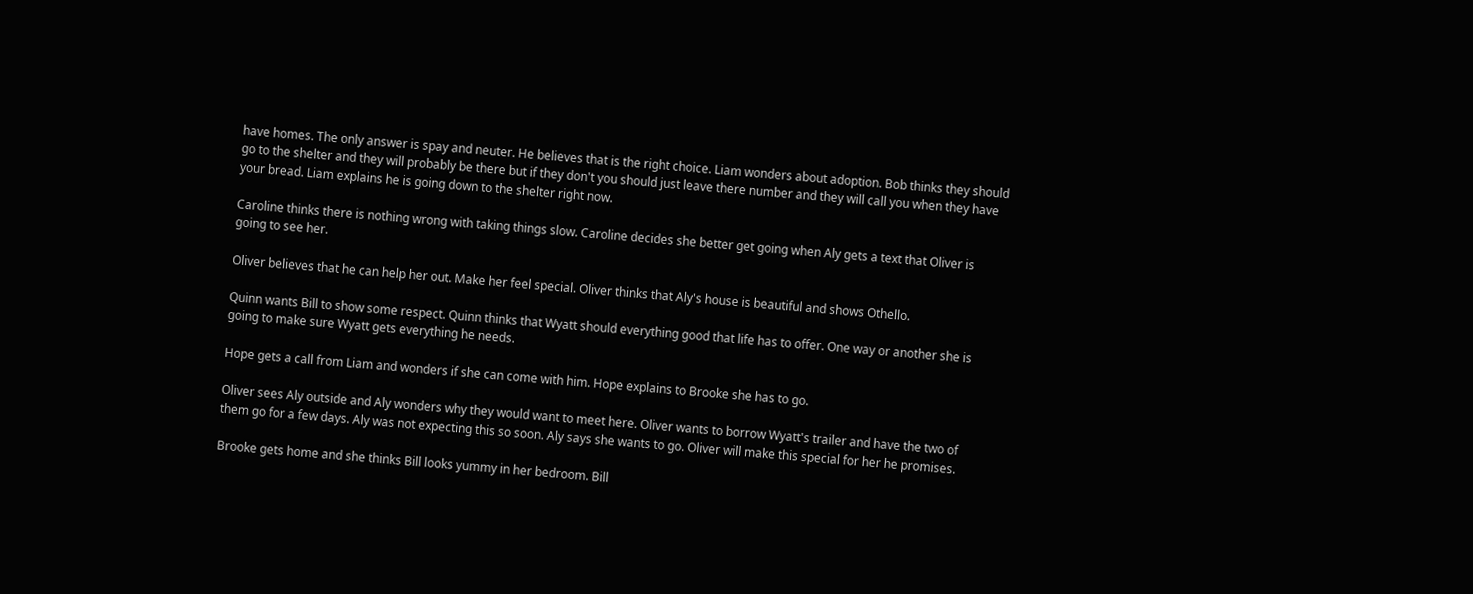have homes. The only answer is spay and neuter. He believes that is the right choice. Liam wonders about adoption. Bob thinks they should go to the shelter and they will probably be there but if they don't you should just leave there number and they will call you when they have your bread. Liam explains he is going down to the shelter right now.

Caroline thinks there is nothing wrong with taking things slow. Caroline decides she better get going when Aly gets a text that Oliver is going to see her.

Oliver believes that he can help her out. Make her feel special. Oliver thinks that Aly's house is beautiful and shows Othello.

Quinn wants Bill to show some respect. Quinn thinks that Wyatt should everything good that life has to offer. One way or another she is going to make sure Wyatt gets everything he needs.

Hope gets a call from Liam and wonders if she can come with him. Hope explains to Brooke she has to go.

Oliver sees Aly outside and Aly wonders why they would want to meet here. Oliver wants to borrow Wyatt's trailer and have the two of them go for a few days. Aly was not expecting this so soon. Aly says she wants to go. Oliver will make this special for her he promises.

Brooke gets home and she thinks Bill looks yummy in her bedroom. Bill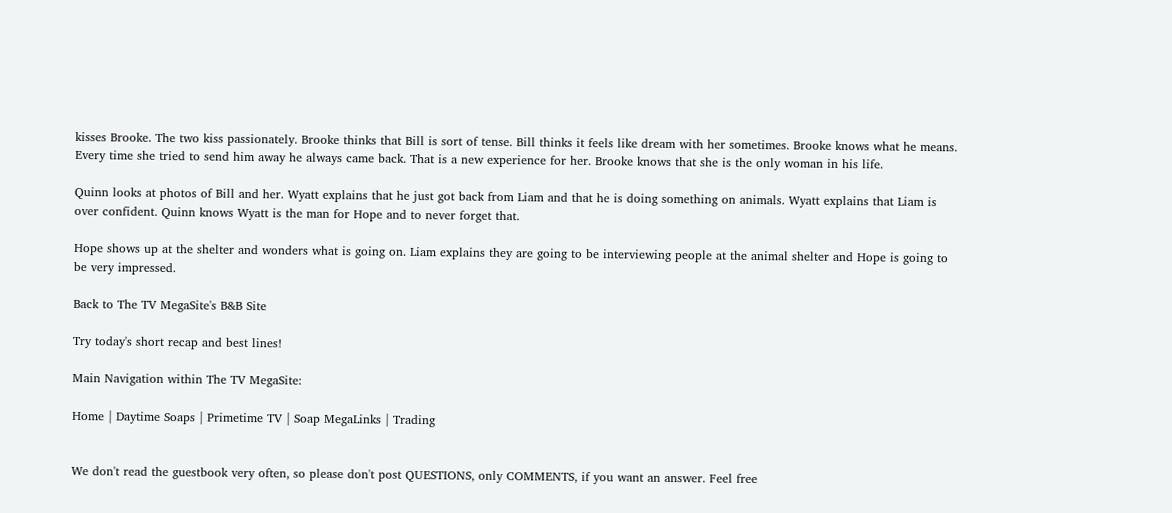kisses Brooke. The two kiss passionately. Brooke thinks that Bill is sort of tense. Bill thinks it feels like dream with her sometimes. Brooke knows what he means. Every time she tried to send him away he always came back. That is a new experience for her. Brooke knows that she is the only woman in his life.

Quinn looks at photos of Bill and her. Wyatt explains that he just got back from Liam and that he is doing something on animals. Wyatt explains that Liam is over confident. Quinn knows Wyatt is the man for Hope and to never forget that.

Hope shows up at the shelter and wonders what is going on. Liam explains they are going to be interviewing people at the animal shelter and Hope is going to be very impressed.

Back to The TV MegaSite's B&B Site

Try today's short recap and best lines!

Main Navigation within The TV MegaSite:

Home | Daytime Soaps | Primetime TV | Soap MegaLinks | Trading


We don't read the guestbook very often, so please don't post QUESTIONS, only COMMENTS, if you want an answer. Feel free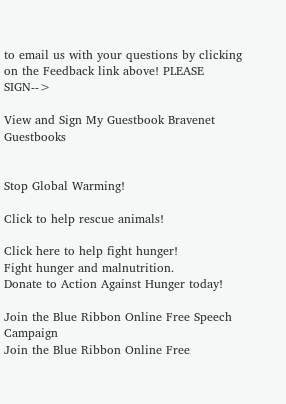to email us with your questions by clicking on the Feedback link above! PLEASE SIGN-->

View and Sign My Guestbook Bravenet Guestbooks


Stop Global Warming!

Click to help rescue animals!

Click here to help fight hunger!
Fight hunger and malnutrition.
Donate to Action Against Hunger today!

Join the Blue Ribbon Online Free Speech Campaign
Join the Blue Ribbon Online Free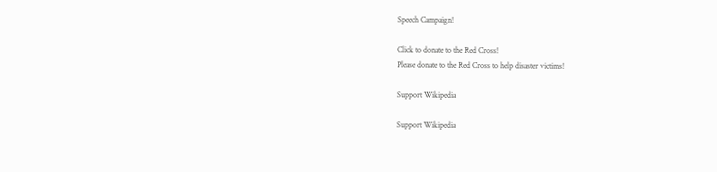Speech Campaign!

Click to donate to the Red Cross!
Please donate to the Red Cross to help disaster victims!

Support Wikipedia

Support Wikipedia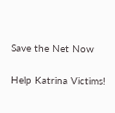Save the Net Now

Help Katrina Victims!